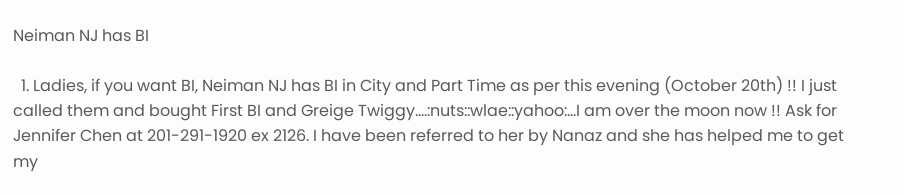Neiman NJ has BI

  1. Ladies, if you want BI, Neiman NJ has BI in City and Part Time as per this evening (October 20th) !! I just called them and bought First BI and Greige Twiggy....:nuts::wlae::yahoo:...I am over the moon now !! Ask for Jennifer Chen at 201-291-1920 ex 2126. I have been referred to her by Nanaz and she has helped me to get my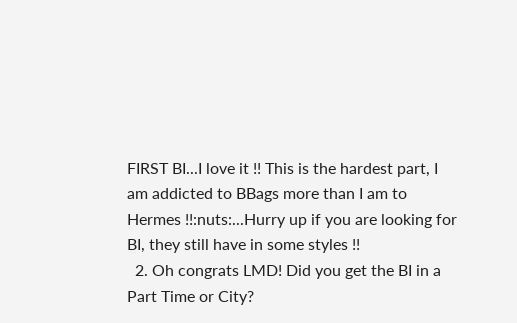FIRST BI...I love it !! This is the hardest part, I am addicted to BBags more than I am to Hermes !!:nuts:...Hurry up if you are looking for BI, they still have in some styles !!
  2. Oh congrats LMD! Did you get the BI in a Part Time or City?